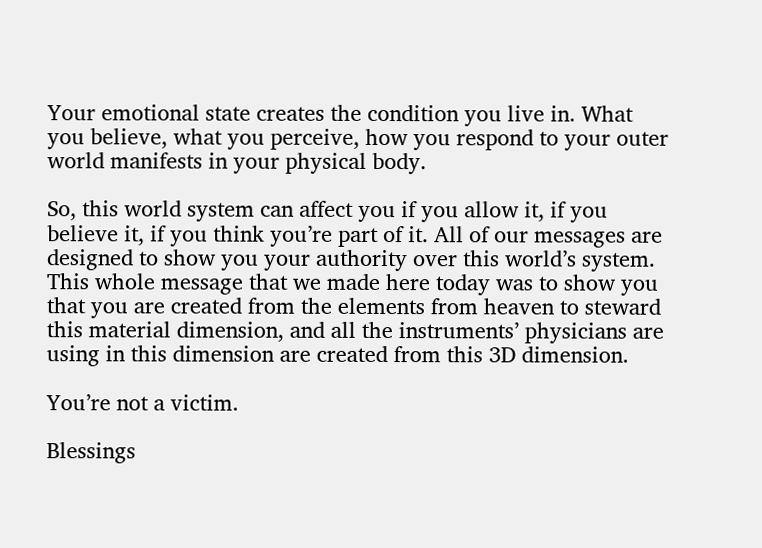Your emotional state creates the condition you live in. What you believe, what you perceive, how you respond to your outer world manifests in your physical body.

So, this world system can affect you if you allow it, if you believe it, if you think you’re part of it. All of our messages are designed to show you your authority over this world’s system. This whole message that we made here today was to show you that you are created from the elements from heaven to steward this material dimension, and all the instruments’ physicians are using in this dimension are created from this 3D dimension.

You’re not a victim.

Blessings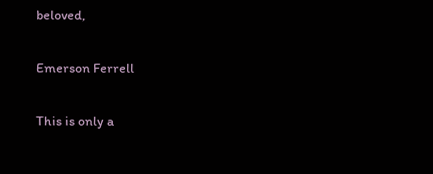beloved,

Emerson Ferrell

This is only a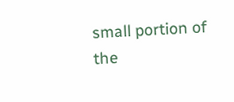small portion of the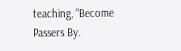teaching, “Become Passers By.